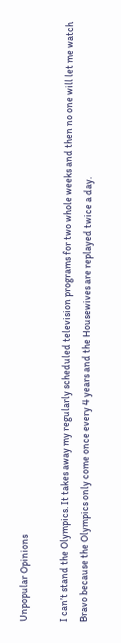Unpopular Opinions

I can’t stand the Olympics. It takes away my regularly scheduled television programs for two whole weeks and then no one will let me watch Bravo because the Olympics only come once every 4 years and the Housewives are replayed twice a day.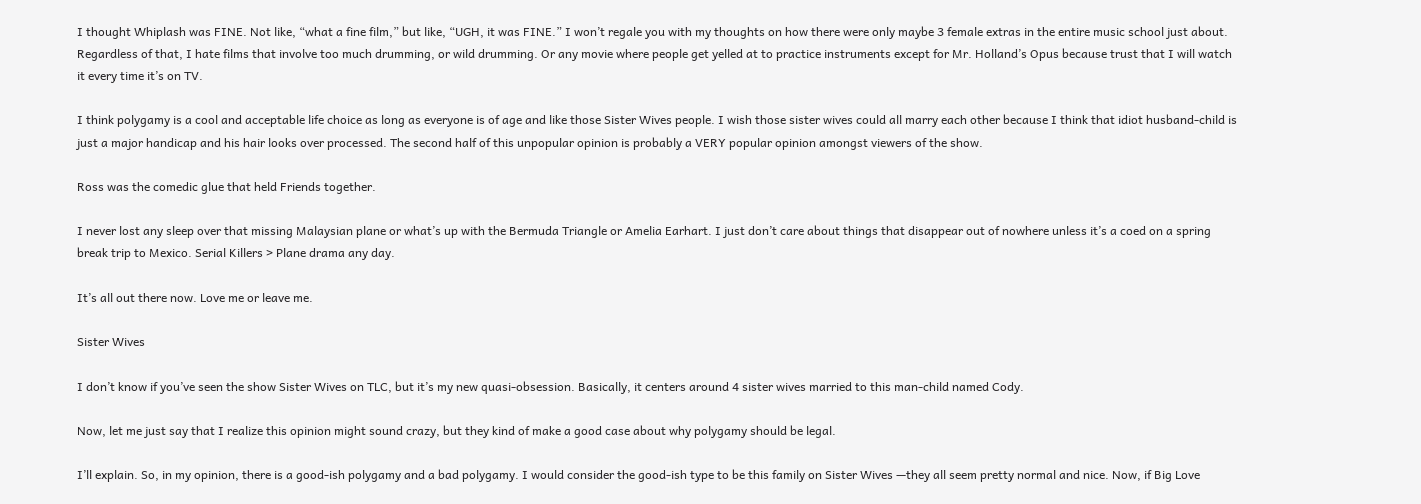I thought Whiplash was FINE. Not like, “what a fine film,” but like, “UGH, it was FINE.” I won’t regale you with my thoughts on how there were only maybe 3 female extras in the entire music school just about. Regardless of that, I hate films that involve too much drumming, or wild drumming. Or any movie where people get yelled at to practice instruments except for Mr. Holland’s Opus because trust that I will watch it every time it’s on TV.

I think polygamy is a cool and acceptable life choice as long as everyone is of age and like those Sister Wives people. I wish those sister wives could all marry each other because I think that idiot husband-child is just a major handicap and his hair looks over processed. The second half of this unpopular opinion is probably a VERY popular opinion amongst viewers of the show.

Ross was the comedic glue that held Friends together.

I never lost any sleep over that missing Malaysian plane or what’s up with the Bermuda Triangle or Amelia Earhart. I just don’t care about things that disappear out of nowhere unless it’s a coed on a spring break trip to Mexico. Serial Killers > Plane drama any day.

It’s all out there now. Love me or leave me.

Sister Wives

I don’t know if you’ve seen the show Sister Wives on TLC, but it’s my new quasi-obsession. Basically, it centers around 4 sister wives married to this man-child named Cody.

Now, let me just say that I realize this opinion might sound crazy, but they kind of make a good case about why polygamy should be legal.

I’ll explain. So, in my opinion, there is a good-ish polygamy and a bad polygamy. I would consider the good-ish type to be this family on Sister Wives —they all seem pretty normal and nice. Now, if Big Love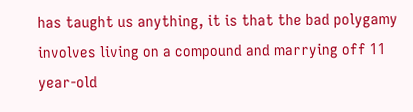has taught us anything, it is that the bad polygamy involves living on a compound and marrying off 11 year-old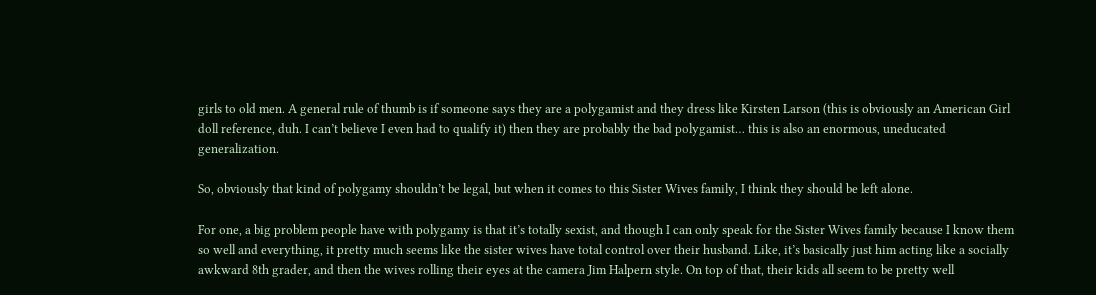girls to old men. A general rule of thumb is if someone says they are a polygamist and they dress like Kirsten Larson (this is obviously an American Girl doll reference, duh. I can’t believe I even had to qualify it) then they are probably the bad polygamist… this is also an enormous, uneducated generalization.

So, obviously that kind of polygamy shouldn’t be legal, but when it comes to this Sister Wives family, I think they should be left alone.

For one, a big problem people have with polygamy is that it’s totally sexist, and though I can only speak for the Sister Wives family because I know them so well and everything, it pretty much seems like the sister wives have total control over their husband. Like, it’s basically just him acting like a socially awkward 8th grader, and then the wives rolling their eyes at the camera Jim Halpern style. On top of that, their kids all seem to be pretty well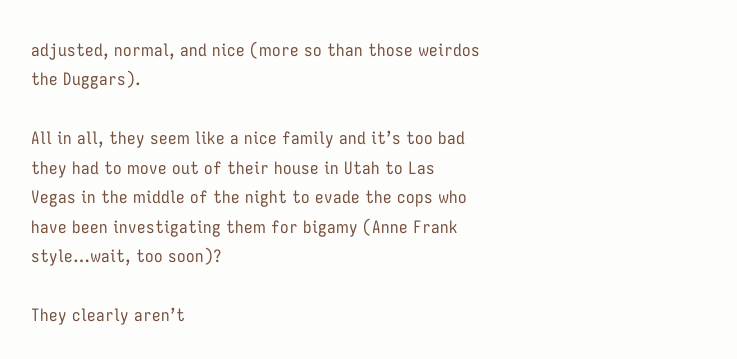adjusted, normal, and nice (more so than those weirdos the Duggars).

All in all, they seem like a nice family and it’s too bad they had to move out of their house in Utah to Las Vegas in the middle of the night to evade the cops who have been investigating them for bigamy (Anne Frank style…wait, too soon)?

They clearly aren’t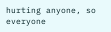hurting anyone, so everyone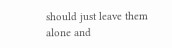should just leave them alone and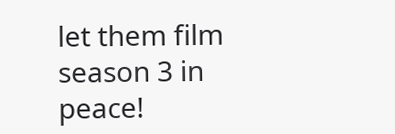let them film season 3 in peace!